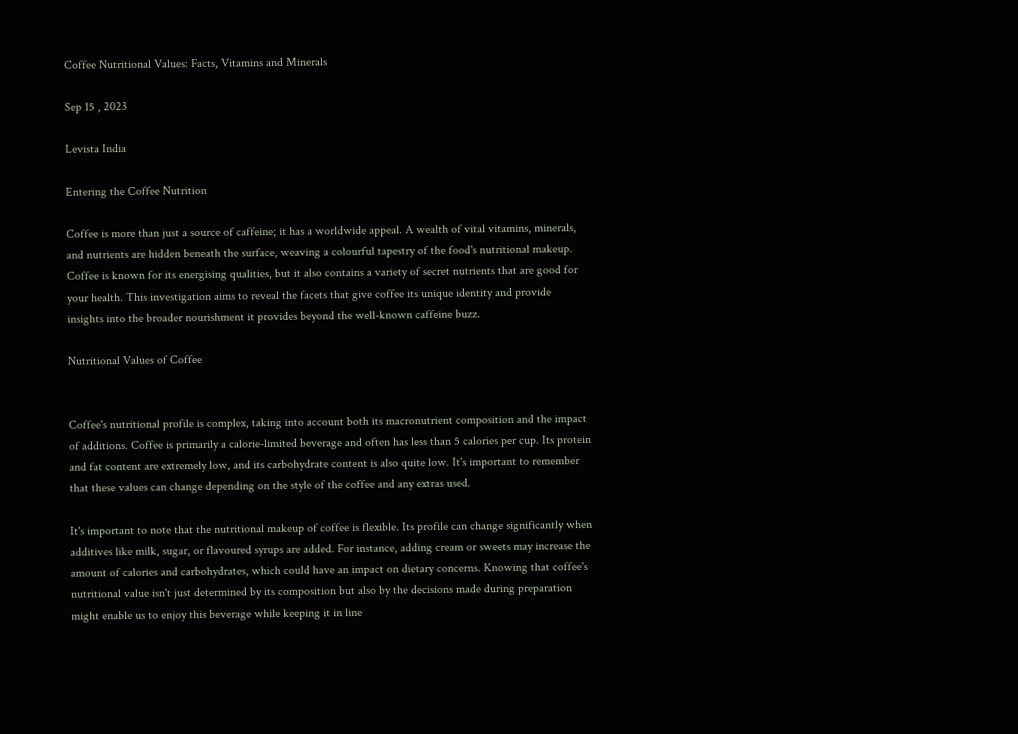Coffee Nutritional Values: Facts, Vitamins and Minerals

Sep 15 , 2023

Levista India

Entering the Coffee Nutrition

Coffee is more than just a source of caffeine; it has a worldwide appeal. A wealth of vital vitamins, minerals, and nutrients are hidden beneath the surface, weaving a colourful tapestry of the food's nutritional makeup. Coffee is known for its energising qualities, but it also contains a variety of secret nutrients that are good for your health. This investigation aims to reveal the facets that give coffee its unique identity and provide insights into the broader nourishment it provides beyond the well-known caffeine buzz.

Nutritional Values of Coffee


Coffee's nutritional profile is complex, taking into account both its macronutrient composition and the impact of additions. Coffee is primarily a calorie-limited beverage and often has less than 5 calories per cup. Its protein and fat content are extremely low, and its carbohydrate content is also quite low. It's important to remember that these values can change depending on the style of the coffee and any extras used.

It's important to note that the nutritional makeup of coffee is flexible. Its profile can change significantly when additives like milk, sugar, or flavoured syrups are added. For instance, adding cream or sweets may increase the amount of calories and carbohydrates, which could have an impact on dietary concerns. Knowing that coffee's nutritional value isn't just determined by its composition but also by the decisions made during preparation might enable us to enjoy this beverage while keeping it in line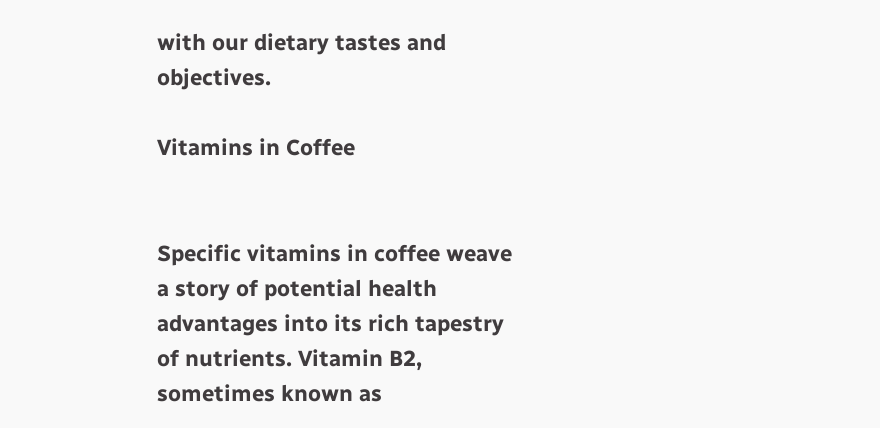with our dietary tastes and objectives.

Vitamins in Coffee


Specific vitamins in coffee weave a story of potential health advantages into its rich tapestry of nutrients. Vitamin B2, sometimes known as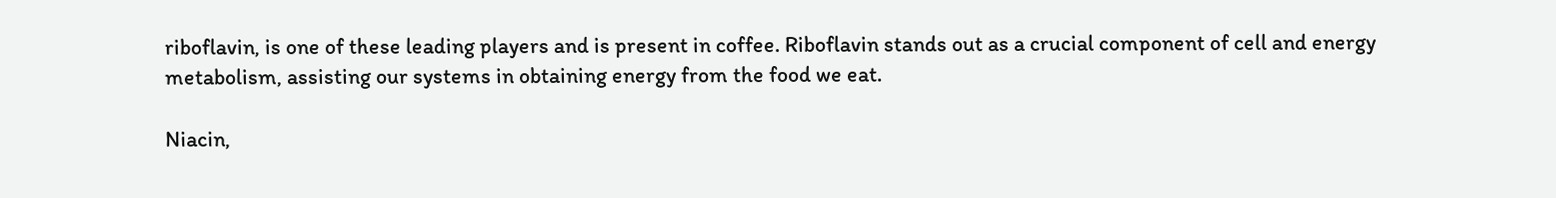riboflavin, is one of these leading players and is present in coffee. Riboflavin stands out as a crucial component of cell and energy metabolism, assisting our systems in obtaining energy from the food we eat.

Niacin,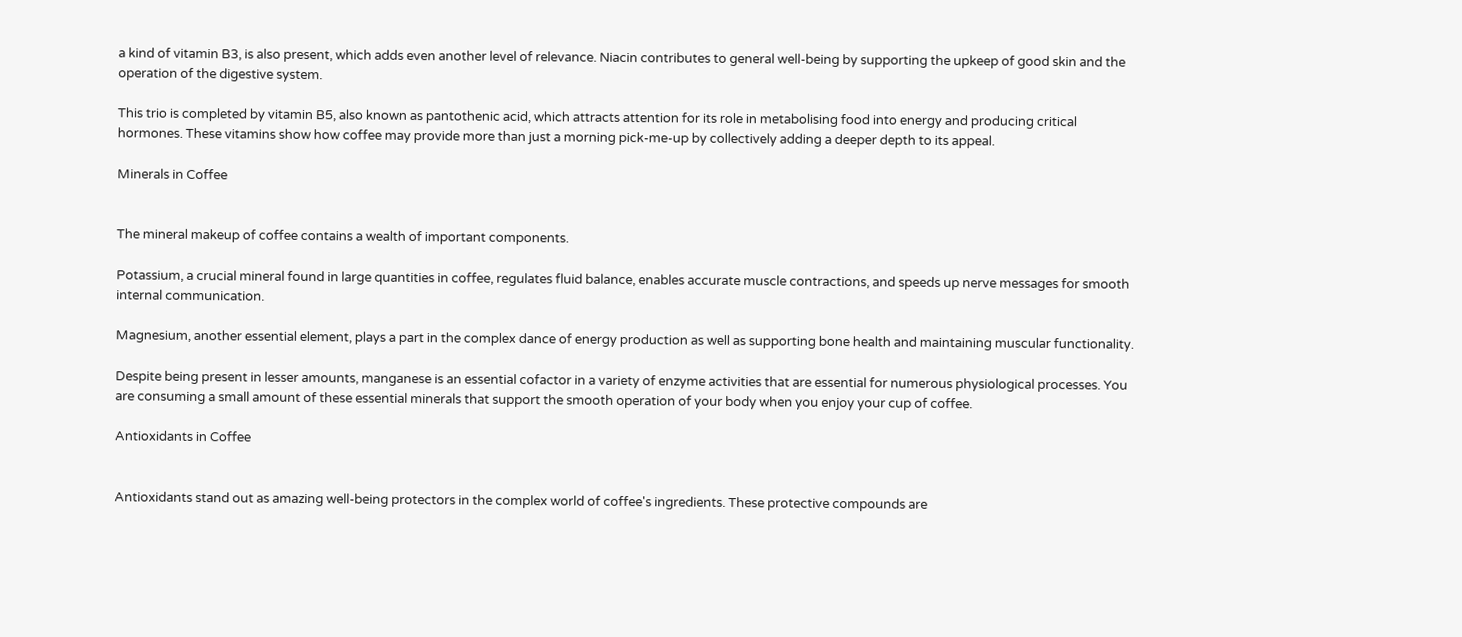a kind of vitamin B3, is also present, which adds even another level of relevance. Niacin contributes to general well-being by supporting the upkeep of good skin and the operation of the digestive system.

This trio is completed by vitamin B5, also known as pantothenic acid, which attracts attention for its role in metabolising food into energy and producing critical hormones. These vitamins show how coffee may provide more than just a morning pick-me-up by collectively adding a deeper depth to its appeal.

Minerals in Coffee


The mineral makeup of coffee contains a wealth of important components.

Potassium, a crucial mineral found in large quantities in coffee, regulates fluid balance, enables accurate muscle contractions, and speeds up nerve messages for smooth internal communication.

Magnesium, another essential element, plays a part in the complex dance of energy production as well as supporting bone health and maintaining muscular functionality.

Despite being present in lesser amounts, manganese is an essential cofactor in a variety of enzyme activities that are essential for numerous physiological processes. You are consuming a small amount of these essential minerals that support the smooth operation of your body when you enjoy your cup of coffee.

Antioxidants in Coffee


Antioxidants stand out as amazing well-being protectors in the complex world of coffee's ingredients. These protective compounds are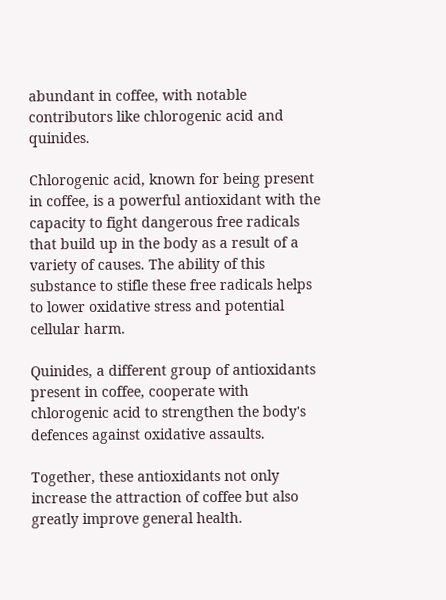abundant in coffee, with notable contributors like chlorogenic acid and quinides.

Chlorogenic acid, known for being present in coffee, is a powerful antioxidant with the capacity to fight dangerous free radicals that build up in the body as a result of a variety of causes. The ability of this substance to stifle these free radicals helps to lower oxidative stress and potential cellular harm.

Quinides, a different group of antioxidants present in coffee, cooperate with chlorogenic acid to strengthen the body's defences against oxidative assaults.

Together, these antioxidants not only increase the attraction of coffee but also greatly improve general health.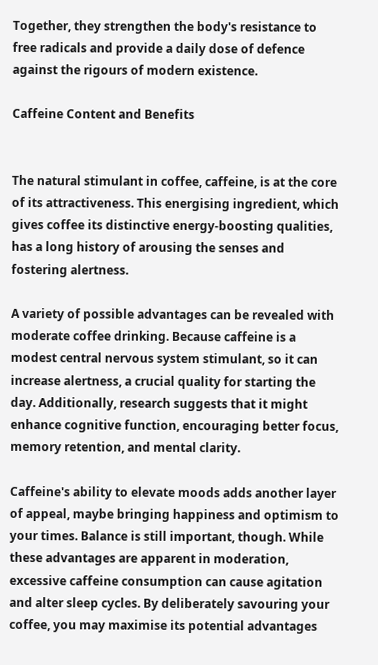Together, they strengthen the body's resistance to free radicals and provide a daily dose of defence against the rigours of modern existence.

Caffeine Content and Benefits


The natural stimulant in coffee, caffeine, is at the core of its attractiveness. This energising ingredient, which gives coffee its distinctive energy-boosting qualities, has a long history of arousing the senses and fostering alertness.

A variety of possible advantages can be revealed with moderate coffee drinking. Because caffeine is a modest central nervous system stimulant, so it can increase alertness, a crucial quality for starting the day. Additionally, research suggests that it might enhance cognitive function, encouraging better focus, memory retention, and mental clarity.

Caffeine's ability to elevate moods adds another layer of appeal, maybe bringing happiness and optimism to your times. Balance is still important, though. While these advantages are apparent in moderation, excessive caffeine consumption can cause agitation and alter sleep cycles. By deliberately savouring your coffee, you may maximise its potential advantages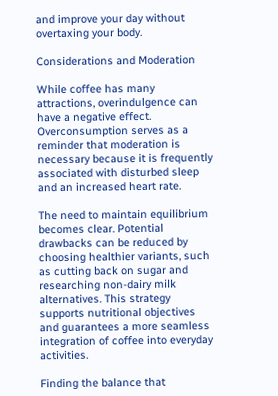and improve your day without overtaxing your body.

Considerations and Moderation

While coffee has many attractions, overindulgence can have a negative effect. Overconsumption serves as a reminder that moderation is necessary because it is frequently associated with disturbed sleep and an increased heart rate.

The need to maintain equilibrium becomes clear. Potential drawbacks can be reduced by choosing healthier variants, such as cutting back on sugar and researching non-dairy milk alternatives. This strategy supports nutritional objectives and guarantees a more seamless integration of coffee into everyday activities.

Finding the balance that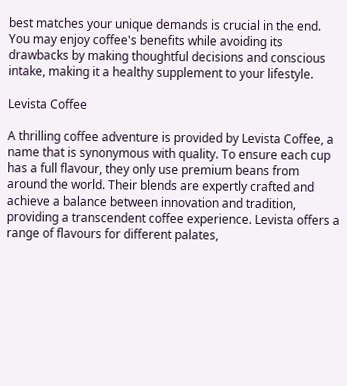best matches your unique demands is crucial in the end. You may enjoy coffee's benefits while avoiding its drawbacks by making thoughtful decisions and conscious intake, making it a healthy supplement to your lifestyle.

Levista Coffee

A thrilling coffee adventure is provided by Levista Coffee, a name that is synonymous with quality. To ensure each cup has a full flavour, they only use premium beans from around the world. Their blends are expertly crafted and achieve a balance between innovation and tradition, providing a transcendent coffee experience. Levista offers a range of flavours for different palates,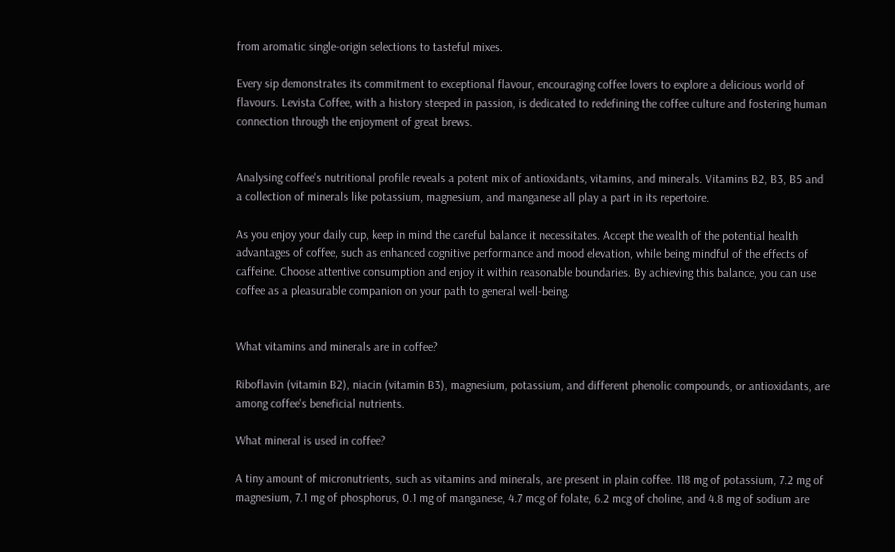from aromatic single-origin selections to tasteful mixes.

Every sip demonstrates its commitment to exceptional flavour, encouraging coffee lovers to explore a delicious world of flavours. Levista Coffee, with a history steeped in passion, is dedicated to redefining the coffee culture and fostering human connection through the enjoyment of great brews.


Analysing coffee's nutritional profile reveals a potent mix of antioxidants, vitamins, and minerals. Vitamins B2, B3, B5 and a collection of minerals like potassium, magnesium, and manganese all play a part in its repertoire.

As you enjoy your daily cup, keep in mind the careful balance it necessitates. Accept the wealth of the potential health advantages of coffee, such as enhanced cognitive performance and mood elevation, while being mindful of the effects of caffeine. Choose attentive consumption and enjoy it within reasonable boundaries. By achieving this balance, you can use coffee as a pleasurable companion on your path to general well-being.


What vitamins and minerals are in coffee?

Riboflavin (vitamin B2), niacin (vitamin B3), magnesium, potassium, and different phenolic compounds, or antioxidants, are among coffee's beneficial nutrients.

What mineral is used in coffee?

A tiny amount of micronutrients, such as vitamins and minerals, are present in plain coffee. 118 mg of potassium, 7.2 mg of magnesium, 7.1 mg of phosphorus, 0.1 mg of manganese, 4.7 mcg of folate, 6.2 mcg of choline, and 4.8 mg of sodium are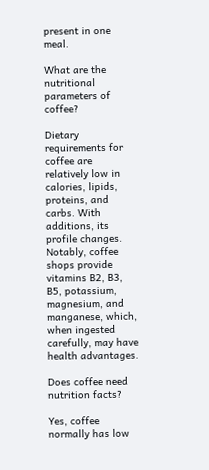present in one meal.

What are the nutritional parameters of coffee?

Dietary requirements for coffee are relatively low in calories, lipids, proteins, and carbs. With additions, its profile changes. Notably, coffee shops provide vitamins B2, B3, B5, potassium, magnesium, and manganese, which, when ingested carefully, may have health advantages.

Does coffee need nutrition facts?

Yes, coffee normally has low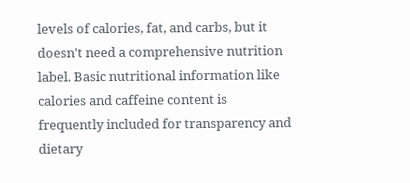levels of calories, fat, and carbs, but it doesn't need a comprehensive nutrition label. Basic nutritional information like calories and caffeine content is frequently included for transparency and dietary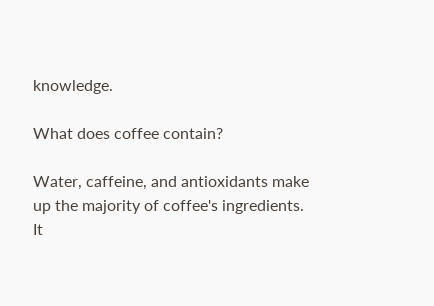knowledge.

What does coffee contain?

Water, caffeine, and antioxidants make up the majority of coffee's ingredients. It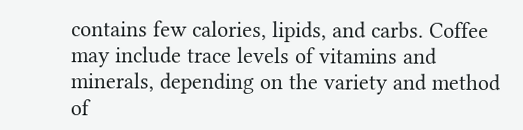contains few calories, lipids, and carbs. Coffee may include trace levels of vitamins and minerals, depending on the variety and method of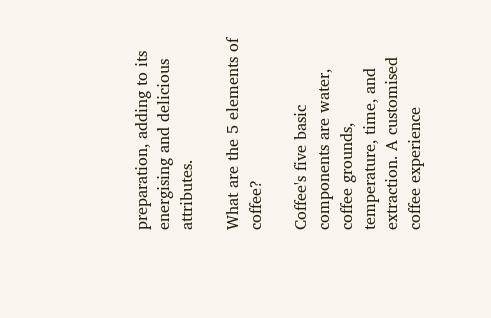preparation, adding to its energising and delicious attributes.

What are the 5 elements of coffee?

Coffee's five basic components are water, coffee grounds, temperature, time, and extraction. A customised coffee experience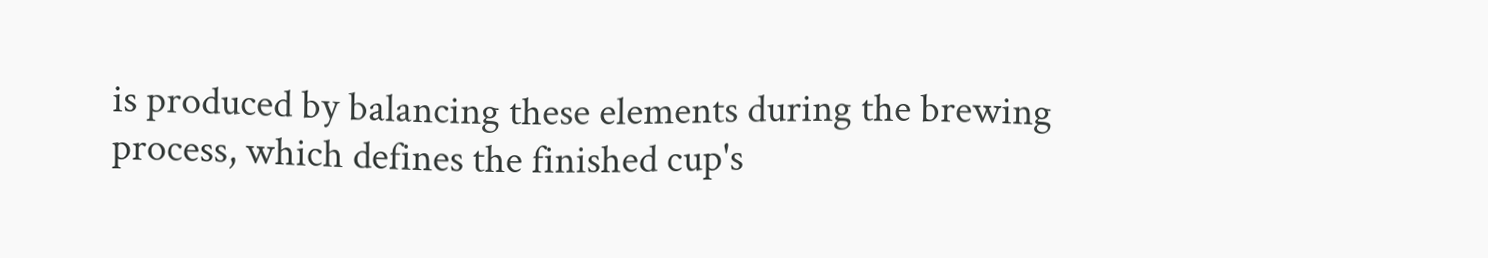is produced by balancing these elements during the brewing process, which defines the finished cup's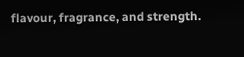flavour, fragrance, and strength.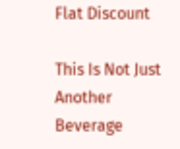Flat Discount

This Is Not Just Another Beverage